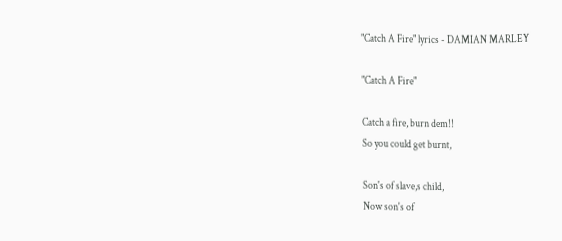"Catch A Fire" lyrics - DAMIAN MARLEY

"Catch A Fire"

Catch a fire, burn dem!!
So you could get burnt,

Son's of slave,s child,
Now son's of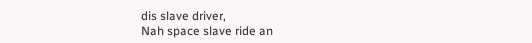dis slave driver,
Nah space slave ride an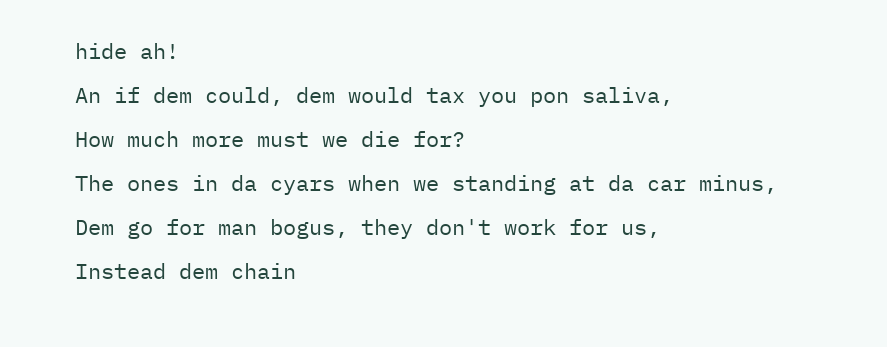hide ah!
An if dem could, dem would tax you pon saliva,
How much more must we die for?
The ones in da cyars when we standing at da car minus,
Dem go for man bogus, they don't work for us,
Instead dem chain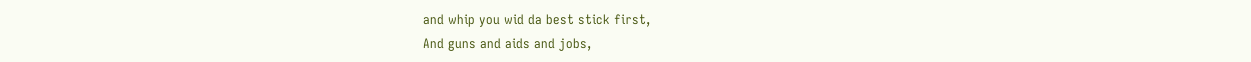and whip you wid da best stick first,
And guns and aids and jobs,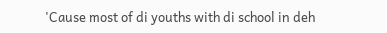'Cause most of di youths with di school in deh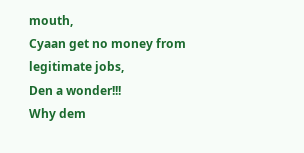mouth,
Cyaan get no money from legitimate jobs,
Den a wonder!!!
Why dem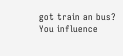got train an bus?
You influence